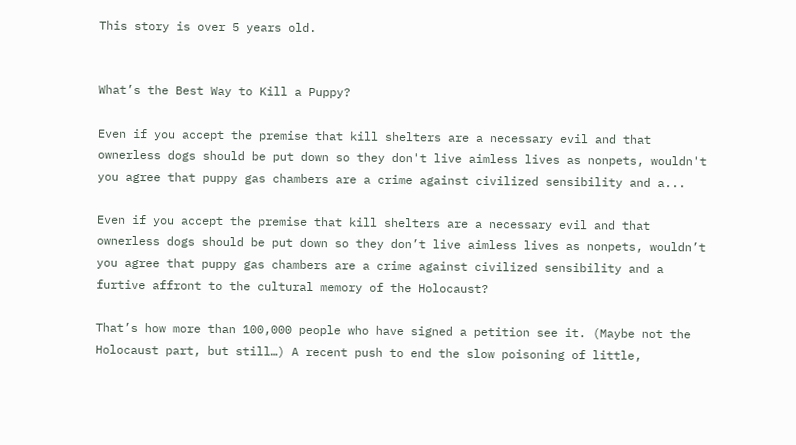This story is over 5 years old.


What’s the Best Way to Kill a Puppy?

Even if you accept the premise that kill shelters are a necessary evil and that ownerless dogs should be put down so they don't live aimless lives as nonpets, wouldn't you agree that puppy gas chambers are a crime against civilized sensibility and a...

Even if you accept the premise that kill shelters are a necessary evil and that ownerless dogs should be put down so they don’t live aimless lives as nonpets, wouldn’t you agree that puppy gas chambers are a crime against civilized sensibility and a furtive affront to the cultural memory of the Holocaust?

That’s how more than 100,000 people who have signed a petition see it. (Maybe not the Holocaust part, but still…) A recent push to end the slow poisoning of little,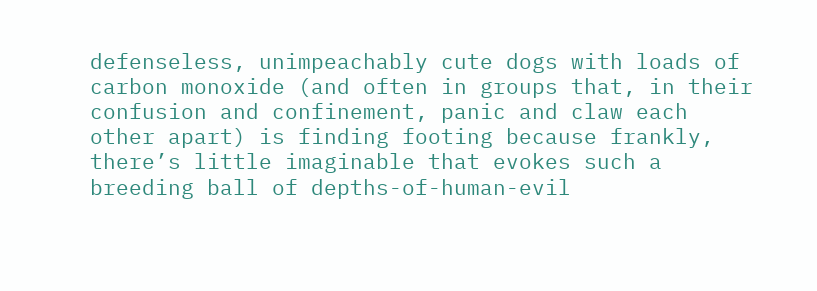defenseless, unimpeachably cute dogs with loads of carbon monoxide (and often in groups that, in their confusion and confinement, panic and claw each other apart) is finding footing because frankly, there’s little imaginable that evokes such a breeding ball of depths-of-human-evil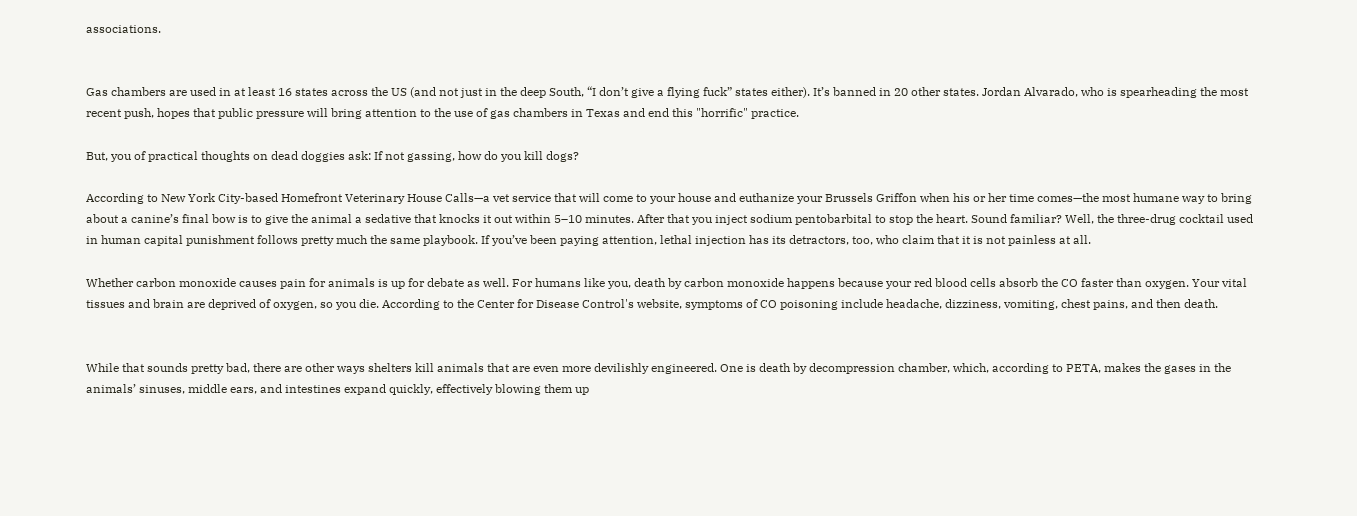associations.


Gas chambers are used in at least 16 states across the US (and not just in the deep South, “I don’t give a flying fuck” states either). It’s banned in 20 other states. Jordan Alvarado, who is spearheading the most recent push, hopes that public pressure will bring attention to the use of gas chambers in Texas and end this "horrific" practice.

But, you of practical thoughts on dead doggies ask: If not gassing, how do you kill dogs?

According to New York City-based Homefront Veterinary House Calls—a vet service that will come to your house and euthanize your Brussels Griffon when his or her time comes—the most humane way to bring about a canine’s final bow is to give the animal a sedative that knocks it out within 5–10 minutes. After that you inject sodium pentobarbital to stop the heart. Sound familiar? Well, the three-drug cocktail used in human capital punishment follows pretty much the same playbook. If you’ve been paying attention, lethal injection has its detractors, too, who claim that it is not painless at all.

Whether carbon monoxide causes pain for animals is up for debate as well. For humans like you, death by carbon monoxide happens because your red blood cells absorb the CO faster than oxygen. Your vital tissues and brain are deprived of oxygen, so you die. According to the Center for Disease Control's website, symptoms of CO poisoning include headache, dizziness, vomiting, chest pains, and then death.


While that sounds pretty bad, there are other ways shelters kill animals that are even more devilishly engineered. One is death by decompression chamber, which, according to PETA, makes the gases in the animals’ sinuses, middle ears, and intestines expand quickly, effectively blowing them up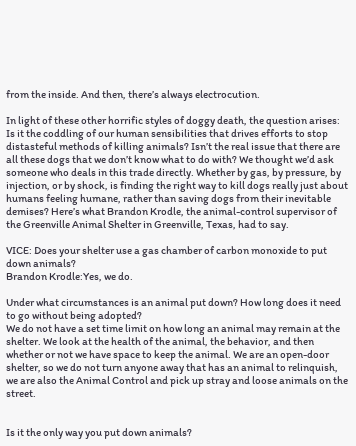from the inside. And then, there’s always electrocution.

In light of these other horrific styles of doggy death, the question arises: Is it the coddling of our human sensibilities that drives efforts to stop distasteful methods of killing animals? Isn’t the real issue that there are all these dogs that we don’t know what to do with? We thought we’d ask someone who deals in this trade directly. Whether by gas, by pressure, by injection, or by shock, is finding the right way to kill dogs really just about humans feeling humane, rather than saving dogs from their inevitable demises? Here’s what Brandon Krodle, the animal-control supervisor of the Greenville Animal Shelter in Greenville, Texas, had to say.

VICE: Does your shelter use a gas chamber of carbon monoxide to put down animals?
Brandon Krodle:Yes, we do.

Under what circumstances is an animal put down? How long does it need to go without being adopted?
We do not have a set time limit on how long an animal may remain at the shelter. We look at the health of the animal, the behavior, and then whether or not we have space to keep the animal. We are an open-door shelter, so we do not turn anyone away that has an animal to relinquish, we are also the Animal Control and pick up stray and loose animals on the street.


Is it the only way you put down animals?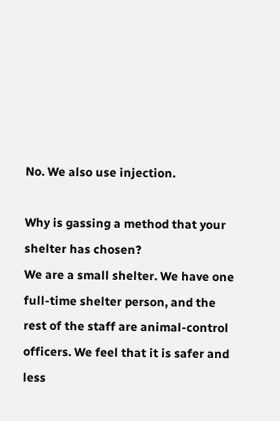No. We also use injection.

Why is gassing a method that your shelter has chosen?
We are a small shelter. We have one full-time shelter person, and the rest of the staff are animal-control officers. We feel that it is safer and less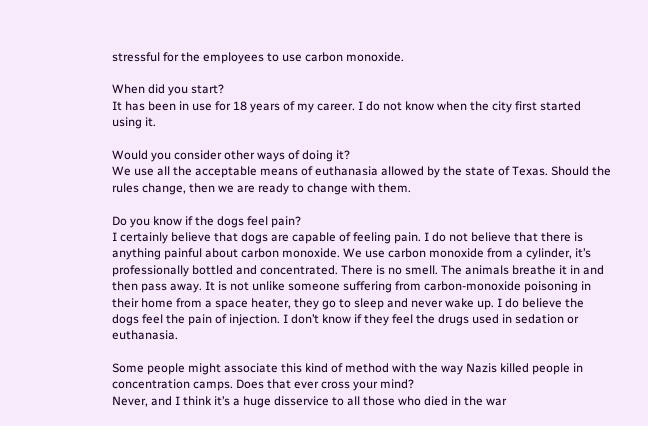stressful for the employees to use carbon monoxide.

When did you start?
It has been in use for 18 years of my career. I do not know when the city first started using it.

Would you consider other ways of doing it?
We use all the acceptable means of euthanasia allowed by the state of Texas. Should the rules change, then we are ready to change with them.

Do you know if the dogs feel pain?
I certainly believe that dogs are capable of feeling pain. I do not believe that there is anything painful about carbon monoxide. We use carbon monoxide from a cylinder, it’s professionally bottled and concentrated. There is no smell. The animals breathe it in and then pass away. It is not unlike someone suffering from carbon-monoxide poisoning in their home from a space heater, they go to sleep and never wake up. I do believe the dogs feel the pain of injection. I don’t know if they feel the drugs used in sedation or euthanasia.

Some people might associate this kind of method with the way Nazis killed people in concentration camps. Does that ever cross your mind?
Never, and I think it’s a huge disservice to all those who died in the war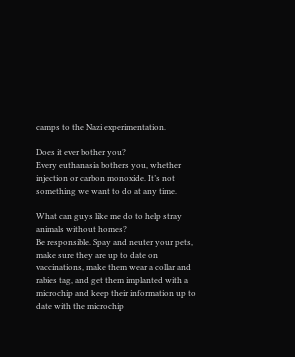camps to the Nazi experimentation.

Does it ever bother you?
Every euthanasia bothers you, whether injection or carbon monoxide. It’s not something we want to do at any time.

What can guys like me do to help stray animals without homes?
Be responsible. Spay and neuter your pets, make sure they are up to date on vaccinations, make them wear a collar and rabies tag, and get them implanted with a microchip and keep their information up to date with the microchip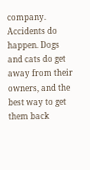company. Accidents do happen. Dogs and cats do get away from their owners, and the best way to get them back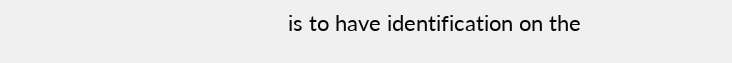is to have identification on the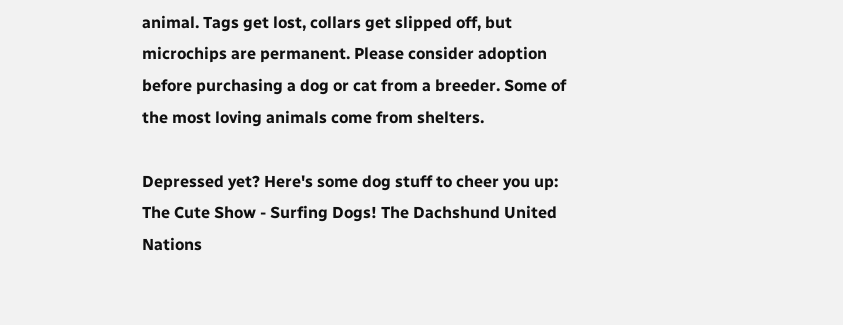animal. Tags get lost, collars get slipped off, but microchips are permanent. Please consider adoption before purchasing a dog or cat from a breeder. Some of the most loving animals come from shelters.

Depressed yet? Here's some dog stuff to cheer you up: The Cute Show - Surfing Dogs! The Dachshund United Nations